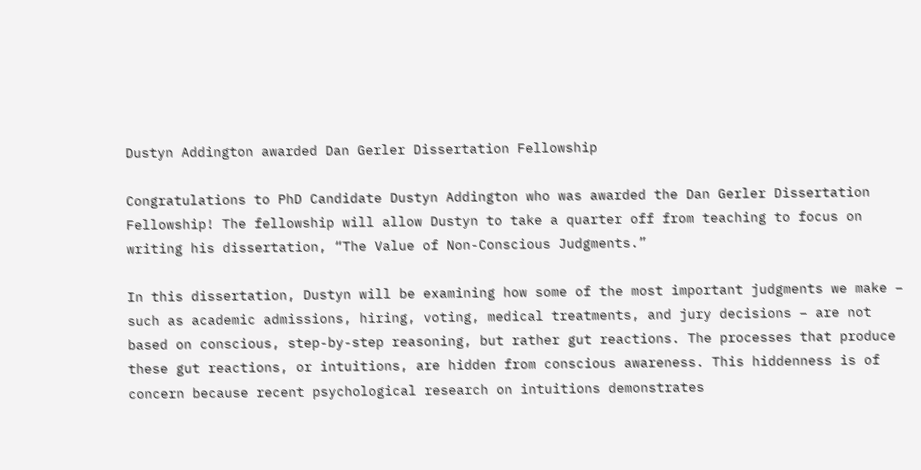Dustyn Addington awarded Dan Gerler Dissertation Fellowship

Congratulations to PhD Candidate Dustyn Addington who was awarded the Dan Gerler Dissertation Fellowship! The fellowship will allow Dustyn to take a quarter off from teaching to focus on writing his dissertation, “The Value of Non-Conscious Judgments.”

In this dissertation, Dustyn will be examining how some of the most important judgments we make – such as academic admissions, hiring, voting, medical treatments, and jury decisions – are not based on conscious, step-by-step reasoning, but rather gut reactions. The processes that produce these gut reactions, or intuitions, are hidden from conscious awareness. This hiddenness is of concern because recent psychological research on intuitions demonstrates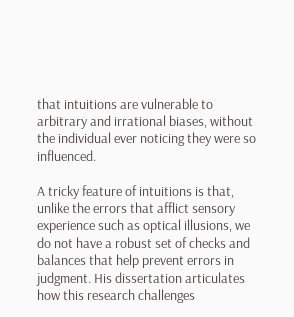that intuitions are vulnerable to arbitrary and irrational biases, without the individual ever noticing they were so influenced.

A tricky feature of intuitions is that, unlike the errors that afflict sensory experience such as optical illusions, we do not have a robust set of checks and balances that help prevent errors in judgment. His dissertation articulates how this research challenges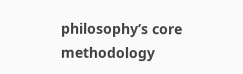philosophy’s core methodology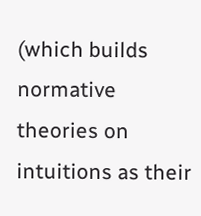(which builds normative theories on intuitions as their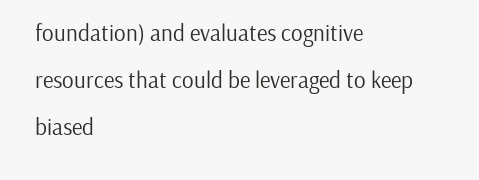foundation) and evaluates cognitive resources that could be leveraged to keep biased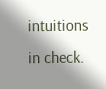intuitions in check.